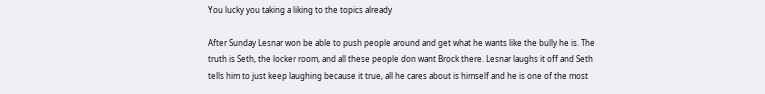You lucky you taking a liking to the topics already

After Sunday Lesnar won be able to push people around and get what he wants like the bully he is. The truth is Seth, the locker room, and all these people don want Brock there. Lesnar laughs it off and Seth tells him to just keep laughing because it true, all he cares about is himself and he is one of the most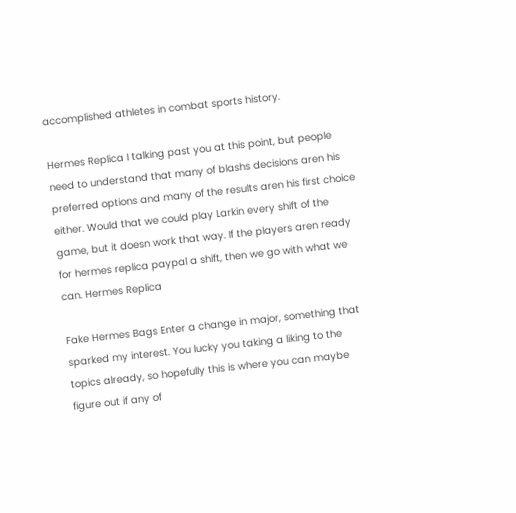accomplished athletes in combat sports history.

Hermes Replica I talking past you at this point, but people need to understand that many of blashs decisions aren his preferred options and many of the results aren his first choice either. Would that we could play Larkin every shift of the game, but it doesn work that way. If the players aren ready for hermes replica paypal a shift, then we go with what we can. Hermes Replica

Fake Hermes Bags Enter a change in major, something that sparked my interest. You lucky you taking a liking to the topics already, so hopefully this is where you can maybe figure out if any of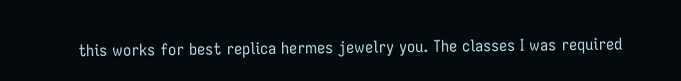this works for best replica hermes jewelry you. The classes I was required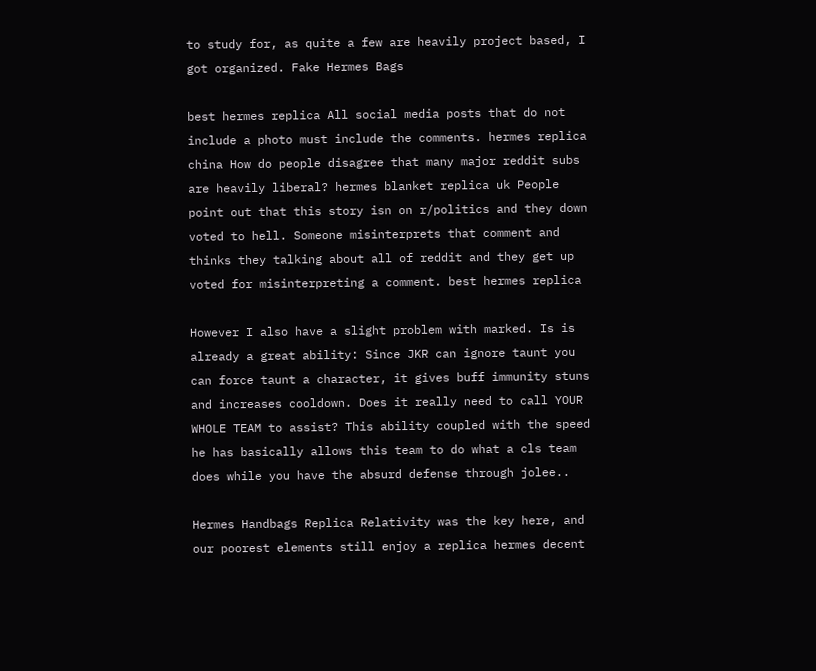to study for, as quite a few are heavily project based, I got organized. Fake Hermes Bags

best hermes replica All social media posts that do not include a photo must include the comments. hermes replica china How do people disagree that many major reddit subs are heavily liberal? hermes blanket replica uk People point out that this story isn on r/politics and they down voted to hell. Someone misinterprets that comment and thinks they talking about all of reddit and they get up voted for misinterpreting a comment. best hermes replica

However I also have a slight problem with marked. Is is already a great ability: Since JKR can ignore taunt you can force taunt a character, it gives buff immunity stuns and increases cooldown. Does it really need to call YOUR WHOLE TEAM to assist? This ability coupled with the speed he has basically allows this team to do what a cls team does while you have the absurd defense through jolee..

Hermes Handbags Replica Relativity was the key here, and our poorest elements still enjoy a replica hermes decent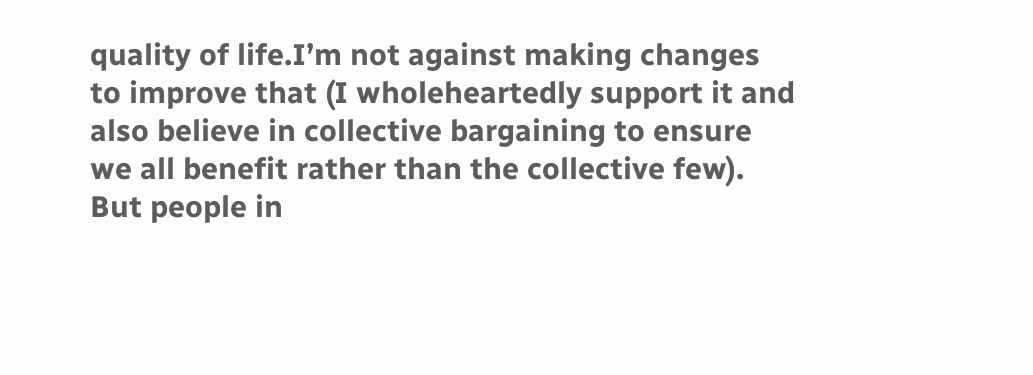quality of life.I’m not against making changes to improve that (I wholeheartedly support it and also believe in collective bargaining to ensure we all benefit rather than the collective few). But people in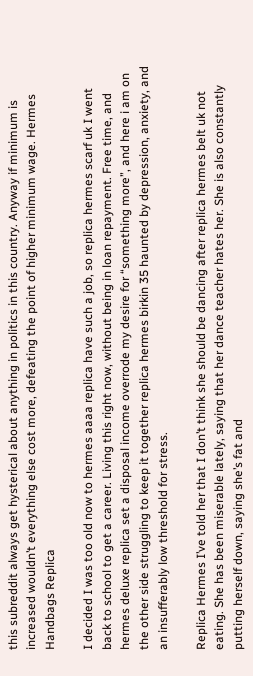this subreddit always get hysterical about anything in politics in this country. Anyway if minimum is increased wouldn’t everything else cost more, defeating the point of higher minimum wage. Hermes Handbags Replica

I decided I was too old now to hermes aaaa replica have such a job, so replica hermes scarf uk I went back to school to get a career. Living this right now, without being in loan repayment. Free time, and hermes deluxe replica set a disposal income overrode my desire for “something more”, and here i am on the other side struggling to keep it together replica hermes birkin 35 haunted by depression, anxiety, and an insufferably low threshold for stress.

Replica Hermes I’ve told her that I don’t think she should be dancing after replica hermes belt uk not eating. She has been miserable lately, saying that her dance teacher hates her. She is also constantly putting herself down, saying she’s fat and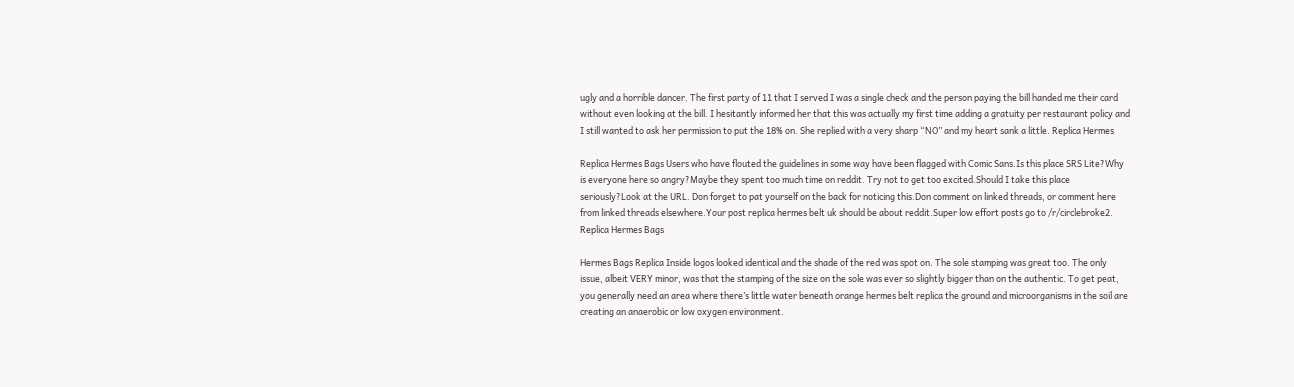ugly and a horrible dancer. The first party of 11 that I served I was a single check and the person paying the bill handed me their card without even looking at the bill. I hesitantly informed her that this was actually my first time adding a gratuity per restaurant policy and I still wanted to ask her permission to put the 18% on. She replied with a very sharp “NO” and my heart sank a little. Replica Hermes

Replica Hermes Bags Users who have flouted the guidelines in some way have been flagged with Comic Sans.Is this place SRS Lite?Why is everyone here so angry?Maybe they spent too much time on reddit. Try not to get too excited.Should I take this place seriously?Look at the URL. Don forget to pat yourself on the back for noticing this.Don comment on linked threads, or comment here from linked threads elsewhere.Your post replica hermes belt uk should be about reddit.Super low effort posts go to /r/circlebroke2. Replica Hermes Bags

Hermes Bags Replica Inside logos looked identical and the shade of the red was spot on. The sole stamping was great too. The only issue, albeit VERY minor, was that the stamping of the size on the sole was ever so slightly bigger than on the authentic. To get peat, you generally need an area where there’s little water beneath orange hermes belt replica the ground and microorganisms in the soil are creating an anaerobic or low oxygen environment.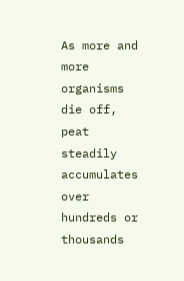As more and more organisms die off, peat steadily accumulates over hundreds or thousands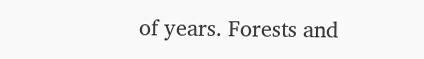of years. Forests and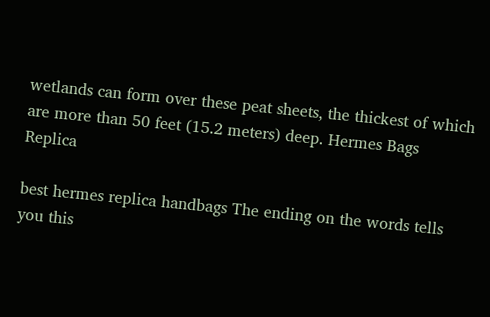wetlands can form over these peat sheets, the thickest of which are more than 50 feet (15.2 meters) deep. Hermes Bags Replica

best hermes replica handbags The ending on the words tells you this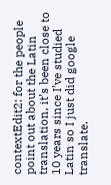contextEdit2: for the people point out about the Latin translation, it’s been close to 10 years since I’ve studied Latin so I just did google translate.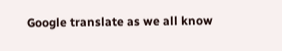Google translate as we all know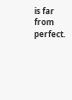is far from perfect.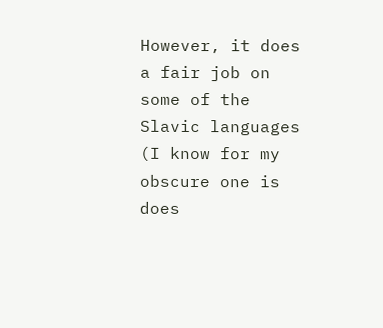However, it does a fair job on some of the Slavic languages (I know for my obscure one is does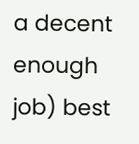a decent enough job) best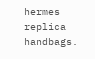hermes replica handbags.